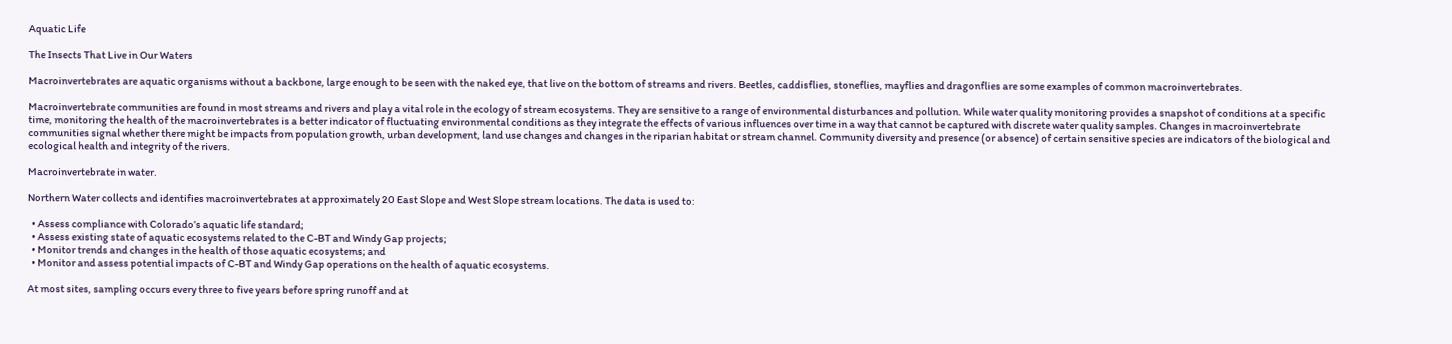Aquatic Life

The Insects That Live in Our Waters

Macroinvertebrates are aquatic organisms without a backbone, large enough to be seen with the naked eye, that live on the bottom of streams and rivers. Beetles, caddisflies, stoneflies, mayflies and dragonflies are some examples of common macroinvertebrates.

Macroinvertebrate communities are found in most streams and rivers and play a vital role in the ecology of stream ecosystems. They are sensitive to a range of environmental disturbances and pollution. While water quality monitoring provides a snapshot of conditions at a specific time, monitoring the health of the macroinvertebrates is a better indicator of fluctuating environmental conditions as they integrate the effects of various influences over time in a way that cannot be captured with discrete water quality samples. Changes in macroinvertebrate communities signal whether there might be impacts from population growth, urban development, land use changes and changes in the riparian habitat or stream channel. Community diversity and presence (or absence) of certain sensitive species are indicators of the biological and ecological health and integrity of the rivers.

Macroinvertebrate in water.

Northern Water collects and identifies macroinvertebrates at approximately 20 East Slope and West Slope stream locations. The data is used to:

  • Assess compliance with Colorado’s aquatic life standard;
  • Assess existing state of aquatic ecosystems related to the C-BT and Windy Gap projects;
  • Monitor trends and changes in the health of those aquatic ecosystems; and
  • Monitor and assess potential impacts of C-BT and Windy Gap operations on the health of aquatic ecosystems.

At most sites, sampling occurs every three to five years before spring runoff and at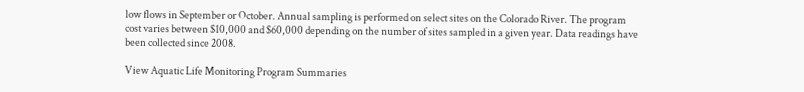low flows in September or October. Annual sampling is performed on select sites on the Colorado River. The program cost varies between $10,000 and $60,000 depending on the number of sites sampled in a given year. Data readings have been collected since 2008.

View Aquatic Life Monitoring Program Summaries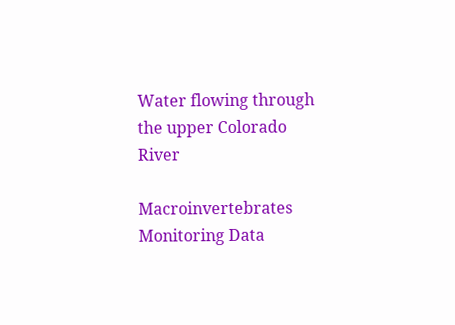Water flowing through the upper Colorado River

Macroinvertebrates Monitoring Data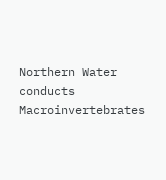Northern Water conducts Macroinvertebrates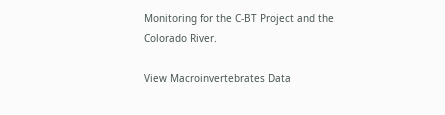Monitoring for the C-BT Project and the Colorado River.

View Macroinvertebrates Data